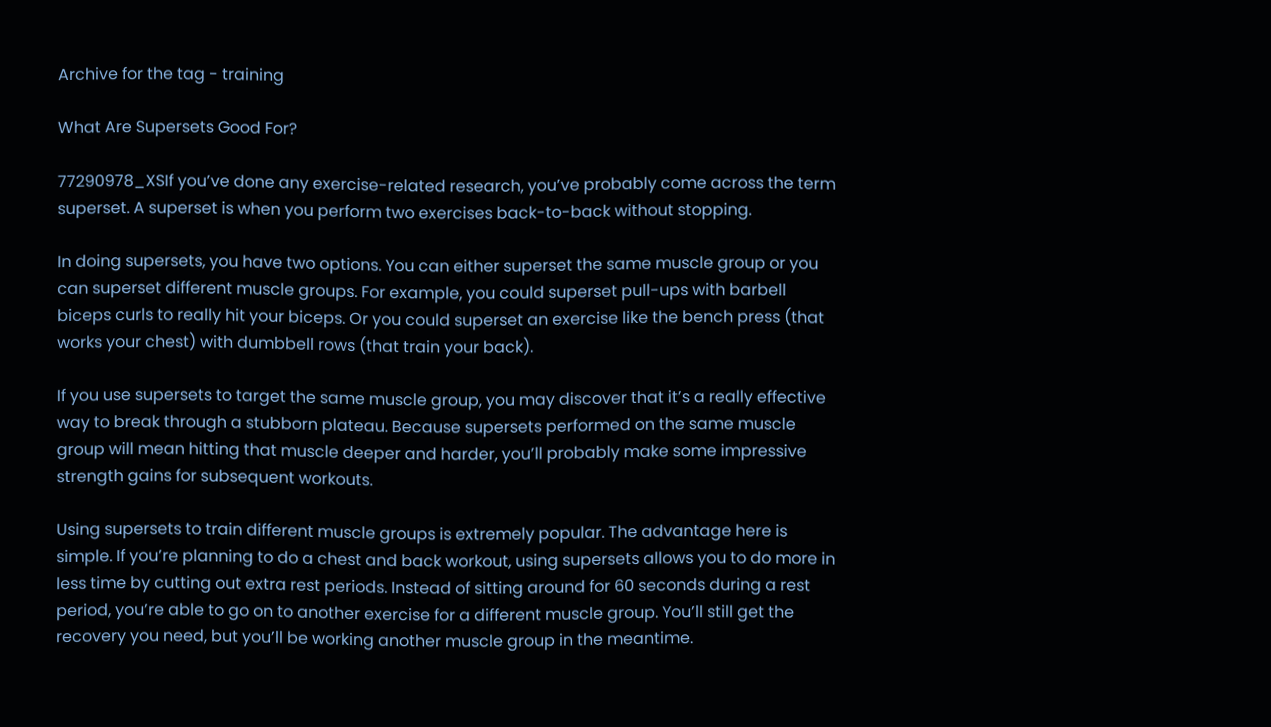Archive for the tag - training

What Are Supersets Good For?

77290978_XSIf you’ve done any exercise-related research, you’ve probably come across the term superset. A superset is when you perform two exercises back-to-back without stopping.

In doing supersets, you have two options. You can either superset the same muscle group or you can superset different muscle groups. For example, you could superset pull-ups with barbell biceps curls to really hit your biceps. Or you could superset an exercise like the bench press (that works your chest) with dumbbell rows (that train your back).

If you use supersets to target the same muscle group, you may discover that it’s a really effective way to break through a stubborn plateau. Because supersets performed on the same muscle group will mean hitting that muscle deeper and harder, you’ll probably make some impressive strength gains for subsequent workouts.

Using supersets to train different muscle groups is extremely popular. The advantage here is simple. If you’re planning to do a chest and back workout, using supersets allows you to do more in less time by cutting out extra rest periods. Instead of sitting around for 60 seconds during a rest period, you’re able to go on to another exercise for a different muscle group. You’ll still get the recovery you need, but you’ll be working another muscle group in the meantime.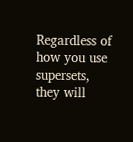Regardless of how you use supersets, they will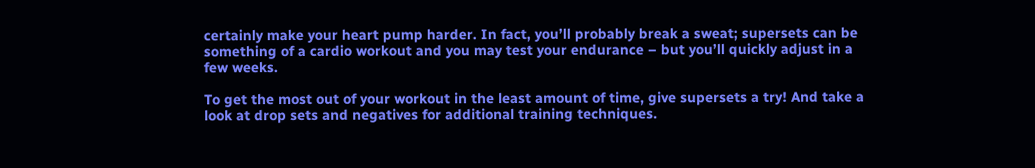certainly make your heart pump harder. In fact, you’ll probably break a sweat; supersets can be something of a cardio workout and you may test your endurance – but you’ll quickly adjust in a few weeks.

To get the most out of your workout in the least amount of time, give supersets a try! And take a look at drop sets and negatives for additional training techniques.